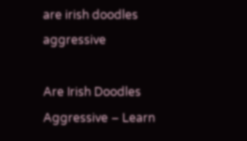are irish doodles aggressive

Are Irish Doodles Aggressive – Learn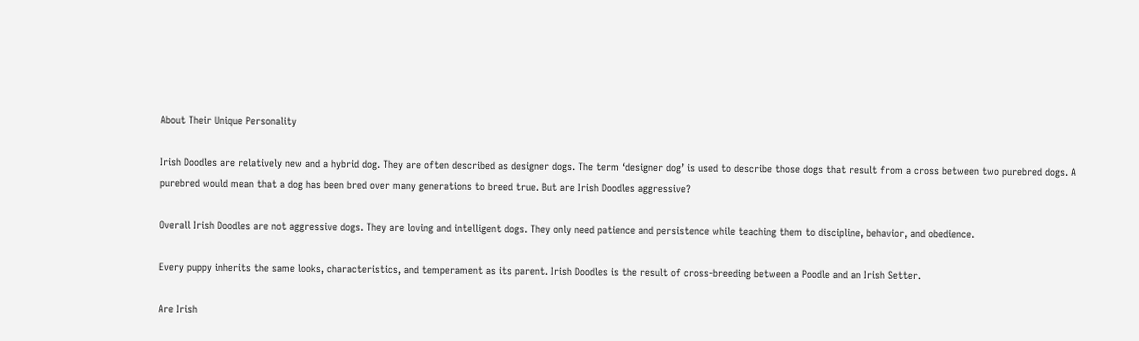About Their Unique Personality

Irish Doodles are relatively new and a hybrid dog. They are often described as designer dogs. The term ‘designer dog’ is used to describe those dogs that result from a cross between two purebred dogs. A purebred would mean that a dog has been bred over many generations to breed true. But are Irish Doodles aggressive?

Overall Irish Doodles are not aggressive dogs. They are loving and intelligent dogs. They only need patience and persistence while teaching them to discipline, behavior, and obedience.

Every puppy inherits the same looks, characteristics, and temperament as its parent. Irish Doodles is the result of cross-breeding between a Poodle and an Irish Setter.

Are Irish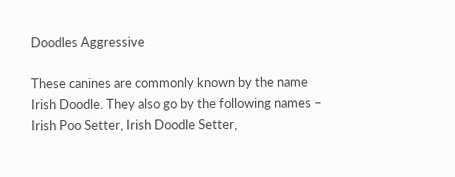Doodles Aggressive

These canines are commonly known by the name Irish Doodle. They also go by the following names – Irish Poo Setter, Irish Doodle Setter,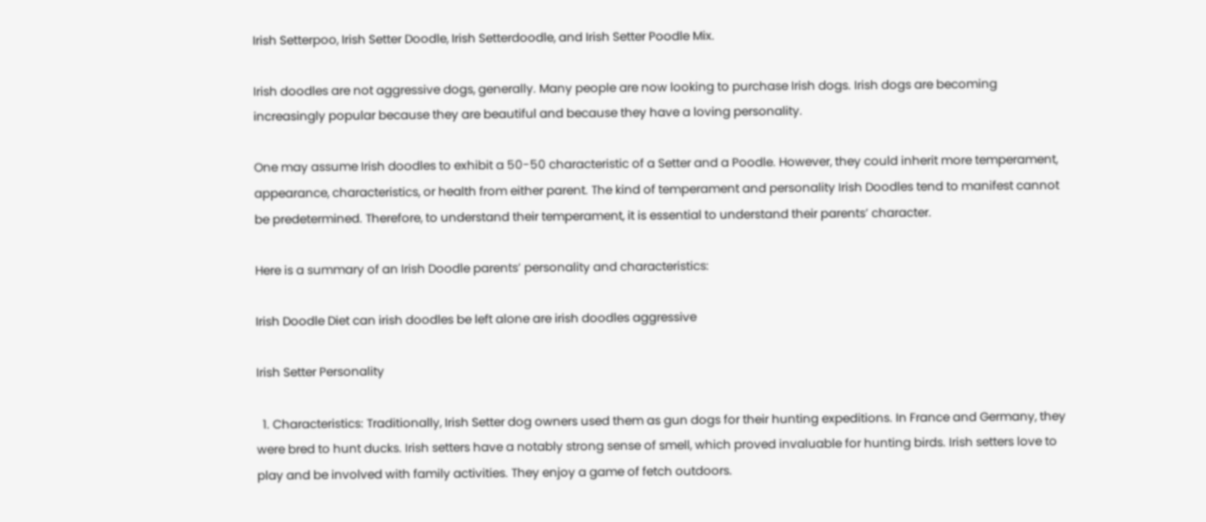Irish Setterpoo, Irish Setter Doodle, Irish Setterdoodle, and Irish Setter Poodle Mix.

Irish doodles are not aggressive dogs, generally. Many people are now looking to purchase Irish dogs. Irish dogs are becoming increasingly popular because they are beautiful and because they have a loving personality.

One may assume Irish doodles to exhibit a 50-50 characteristic of a Setter and a Poodle. However, they could inherit more temperament, appearance, characteristics, or health from either parent. The kind of temperament and personality Irish Doodles tend to manifest cannot be predetermined. Therefore, to understand their temperament, it is essential to understand their parents’ character.

Here is a summary of an Irish Doodle parents’ personality and characteristics:

Irish Doodle Diet can irish doodles be left alone are irish doodles aggressive

Irish Setter Personality

  1. Characteristics: Traditionally, Irish Setter dog owners used them as gun dogs for their hunting expeditions. In France and Germany, they were bred to hunt ducks. Irish setters have a notably strong sense of smell, which proved invaluable for hunting birds. Irish setters love to play and be involved with family activities. They enjoy a game of fetch outdoors.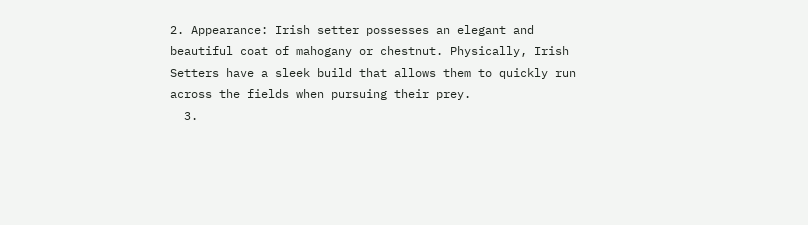2. Appearance: Irish setter possesses an elegant and beautiful coat of mahogany or chestnut. Physically, Irish Setters have a sleek build that allows them to quickly run across the fields when pursuing their prey.
  3.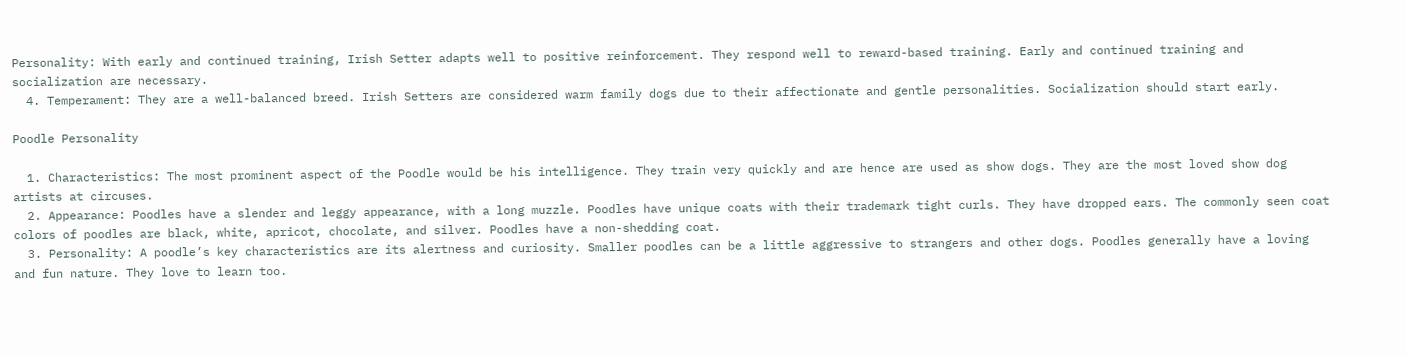Personality: With early and continued training, Irish Setter adapts well to positive reinforcement. They respond well to reward-based training. Early and continued training and socialization are necessary.
  4. Temperament: They are a well-balanced breed. Irish Setters are considered warm family dogs due to their affectionate and gentle personalities. Socialization should start early.

Poodle Personality

  1. Characteristics: The most prominent aspect of the Poodle would be his intelligence. They train very quickly and are hence are used as show dogs. They are the most loved show dog artists at circuses.
  2. Appearance: Poodles have a slender and leggy appearance, with a long muzzle. Poodles have unique coats with their trademark tight curls. They have dropped ears. The commonly seen coat colors of poodles are black, white, apricot, chocolate, and silver. Poodles have a non-shedding coat.
  3. Personality: A poodle’s key characteristics are its alertness and curiosity. Smaller poodles can be a little aggressive to strangers and other dogs. Poodles generally have a loving and fun nature. They love to learn too.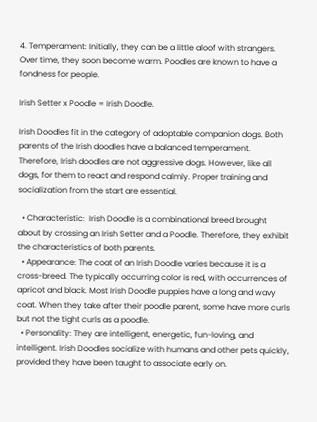4. Temperament: Initially, they can be a little aloof with strangers. Over time, they soon become warm. Poodles are known to have a fondness for people.

Irish Setter x Poodle = Irish Doodle.

Irish Doodles fit in the category of adoptable companion dogs. Both parents of the Irish doodles have a balanced temperament. Therefore, Irish doodles are not aggressive dogs. However, like all dogs, for them to react and respond calmly. Proper training and socialization from the start are essential.

  • Characteristic:  Irish Doodle is a combinational breed brought about by crossing an Irish Setter and a Poodle. Therefore, they exhibit the characteristics of both parents.
  • Appearance: The coat of an Irish Doodle varies because it is a cross-breed. The typically occurring color is red, with occurrences of apricot and black. Most Irish Doodle puppies have a long and wavy coat. When they take after their poodle parent, some have more curls but not the tight curls as a poodle.
  • Personality: They are intelligent, energetic, fun-loving, and intelligent. Irish Doodles socialize with humans and other pets quickly, provided they have been taught to associate early on.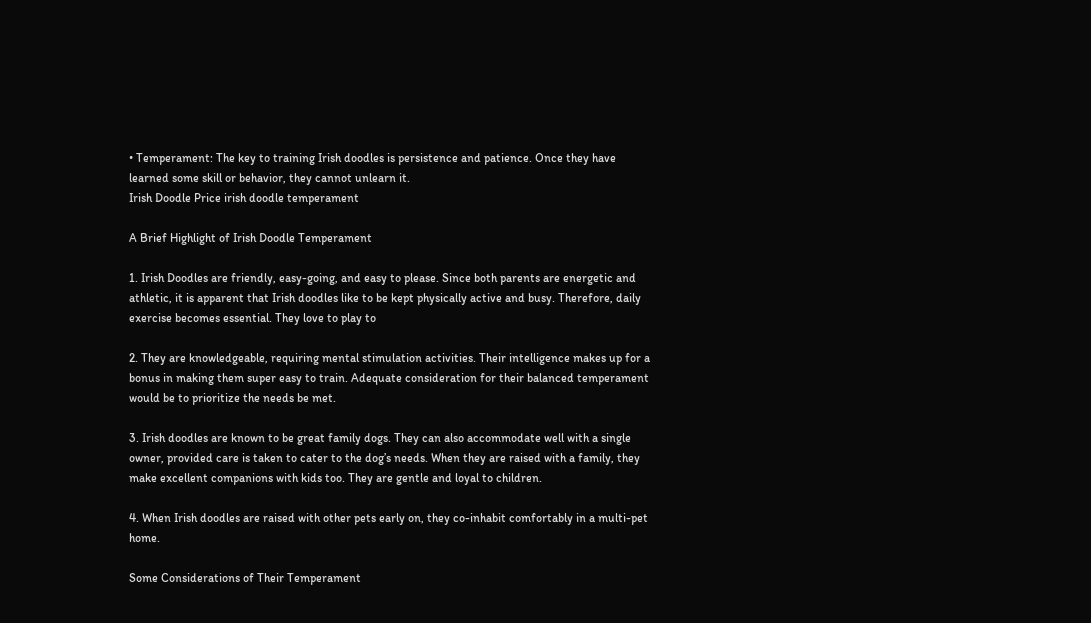• Temperament: The key to training Irish doodles is persistence and patience. Once they have learned some skill or behavior, they cannot unlearn it.
Irish Doodle Price irish doodle temperament

A Brief Highlight of Irish Doodle Temperament

1. Irish Doodles are friendly, easy-going, and easy to please. Since both parents are energetic and athletic, it is apparent that Irish doodles like to be kept physically active and busy. Therefore, daily exercise becomes essential. They love to play to

2. They are knowledgeable, requiring mental stimulation activities. Their intelligence makes up for a bonus in making them super easy to train. Adequate consideration for their balanced temperament would be to prioritize the needs be met.

3. Irish doodles are known to be great family dogs. They can also accommodate well with a single owner, provided care is taken to cater to the dog’s needs. When they are raised with a family, they make excellent companions with kids too. They are gentle and loyal to children.

4. When Irish doodles are raised with other pets early on, they co-inhabit comfortably in a multi-pet home.

Some Considerations of Their Temperament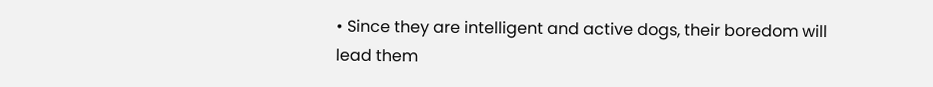• Since they are intelligent and active dogs, their boredom will lead them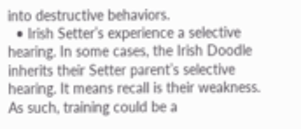into destructive behaviors.
  • Irish Setter’s experience a selective hearing. In some cases, the Irish Doodle inherits their Setter parent’s selective hearing. It means recall is their weakness. As such, training could be a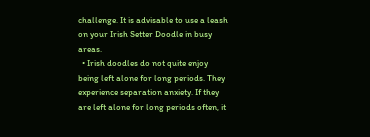challenge. It is advisable to use a leash on your Irish Setter Doodle in busy areas.
  • Irish doodles do not quite enjoy being left alone for long periods. They experience separation anxiety. If they are left alone for long periods often, it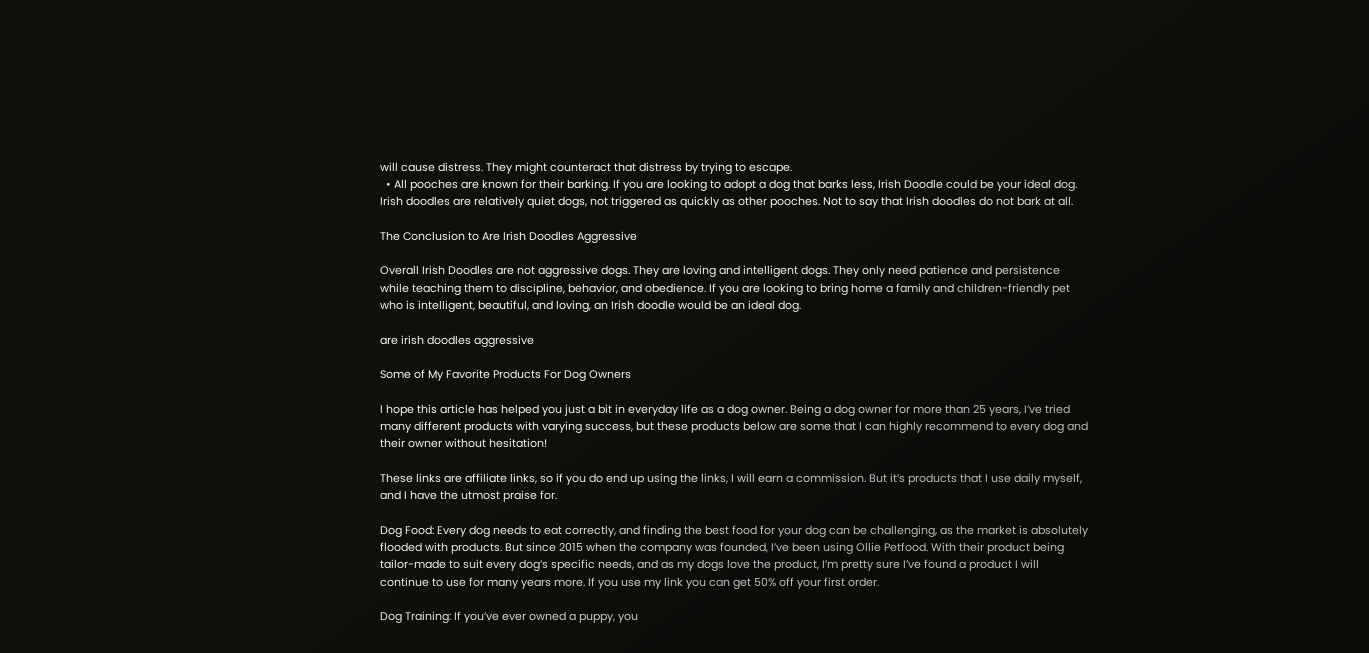will cause distress. They might counteract that distress by trying to escape.
  • All pooches are known for their barking. If you are looking to adopt a dog that barks less, Irish Doodle could be your ideal dog. Irish doodles are relatively quiet dogs, not triggered as quickly as other pooches. Not to say that Irish doodles do not bark at all.

The Conclusion to Are Irish Doodles Aggressive

Overall Irish Doodles are not aggressive dogs. They are loving and intelligent dogs. They only need patience and persistence while teaching them to discipline, behavior, and obedience. If you are looking to bring home a family and children-friendly pet who is intelligent, beautiful, and loving, an Irish doodle would be an ideal dog.

are irish doodles aggressive

Some of My Favorite Products For Dog Owners

I hope this article has helped you just a bit in everyday life as a dog owner. Being a dog owner for more than 25 years, I’ve tried many different products with varying success, but these products below are some that I can highly recommend to every dog and their owner without hesitation!

These links are affiliate links, so if you do end up using the links, I will earn a commission. But it’s products that I use daily myself, and I have the utmost praise for.

Dog Food: Every dog needs to eat correctly, and finding the best food for your dog can be challenging, as the market is absolutely flooded with products. But since 2015 when the company was founded, I’ve been using Ollie Petfood. With their product being tailor-made to suit every dog’s specific needs, and as my dogs love the product, I’m pretty sure I’ve found a product I will continue to use for many years more. If you use my link you can get 50% off your first order.

Dog Training: If you’ve ever owned a puppy, you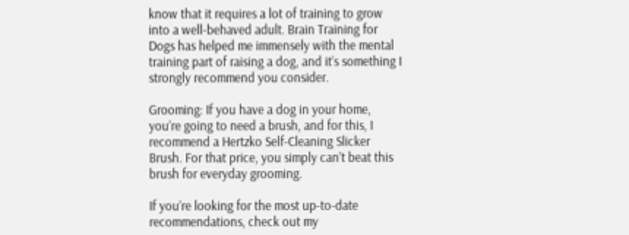know that it requires a lot of training to grow into a well-behaved adult. Brain Training for Dogs has helped me immensely with the mental training part of raising a dog, and it’s something I strongly recommend you consider.

Grooming: If you have a dog in your home, you’re going to need a brush, and for this, I recommend a Hertzko Self-Cleaning Slicker Brush. For that price, you simply can’t beat this brush for everyday grooming.

If you’re looking for the most up-to-date recommendations, check out my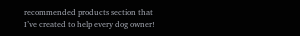recommended products section that I’ve created to help every dog owner!